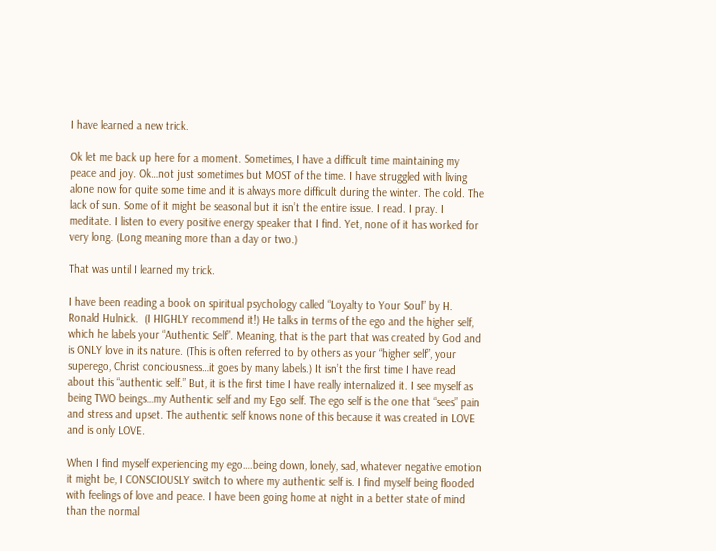I have learned a new trick.

Ok let me back up here for a moment. Sometimes, I have a difficult time maintaining my peace and joy. Ok…not just sometimes but MOST of the time. I have struggled with living alone now for quite some time and it is always more difficult during the winter. The cold. The lack of sun. Some of it might be seasonal but it isn’t the entire issue. I read. I pray. I meditate. I listen to every positive energy speaker that I find. Yet, none of it has worked for very long. (Long meaning more than a day or two.)

That was until I learned my trick.

I have been reading a book on spiritual psychology called “Loyalty to Your Soul” by H. Ronald Hulnick.  (I HIGHLY recommend it!) He talks in terms of the ego and the higher self, which he labels your “Authentic Self”. Meaning, that is the part that was created by God and is ONLY love in its nature. (This is often referred to by others as your “higher self”, your superego, Christ conciousness…it goes by many labels.) It isn’t the first time I have read about this “authentic self.” But, it is the first time I have really internalized it. I see myself as being TWO beings…my Authentic self and my Ego self. The ego self is the one that “sees” pain and stress and upset. The authentic self knows none of this because it was created in LOVE and is only LOVE.

When I find myself experiencing my ego….being down, lonely, sad, whatever negative emotion it might be, I CONSCIOUSLY switch to where my authentic self is. I find myself being flooded with feelings of love and peace. I have been going home at night in a better state of mind than the normal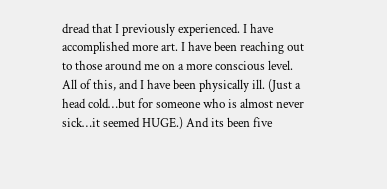dread that I previously experienced. I have accomplished more art. I have been reaching out to those around me on a more conscious level.  All of this, and I have been physically ill. (Just a head cold…but for someone who is almost never sick…it seemed HUGE.) And its been five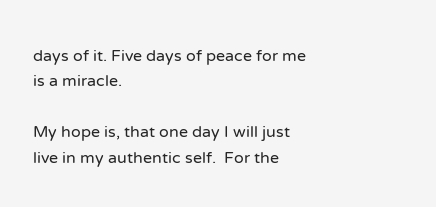days of it. Five days of peace for me is a miracle.

My hope is, that one day I will just live in my authentic self.  For the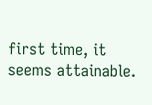first time, it seems attainable.